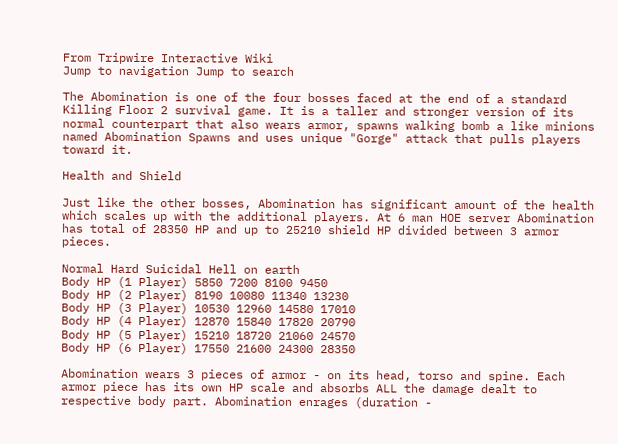From Tripwire Interactive Wiki
Jump to navigation Jump to search

The Abomination is one of the four bosses faced at the end of a standard Killing Floor 2 survival game. It is a taller and stronger version of its normal counterpart that also wears armor, spawns walking bomb a like minions named Abomination Spawns and uses unique "Gorge" attack that pulls players toward it.

Health and Shield

Just like the other bosses, Abomination has significant amount of the health which scales up with the additional players. At 6 man HOE server Abomination has total of 28350 HP and up to 25210 shield HP divided between 3 armor pieces.

Normal Hard Suicidal Hell on earth
Body HP (1 Player) 5850 7200 8100 9450
Body HP (2 Player) 8190 10080 11340 13230
Body HP (3 Player) 10530 12960 14580 17010
Body HP (4 Player) 12870 15840 17820 20790
Body HP (5 Player) 15210 18720 21060 24570
Body HP (6 Player) 17550 21600 24300 28350

Abomination wears 3 pieces of armor - on its head, torso and spine. Each armor piece has its own HP scale and absorbs ALL the damage dealt to respective body part. Abomination enrages (duration -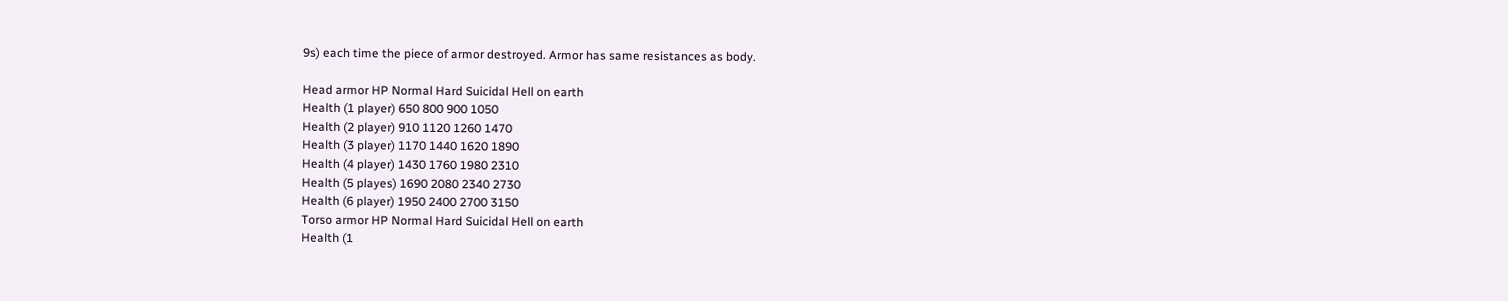9s) each time the piece of armor destroyed. Armor has same resistances as body.

Head armor HP Normal Hard Suicidal Hell on earth
Health (1 player) 650 800 900 1050
Health (2 player) 910 1120 1260 1470
Health (3 player) 1170 1440 1620 1890
Health (4 player) 1430 1760 1980 2310
Health (5 playes) 1690 2080 2340 2730
Health (6 player) 1950 2400 2700 3150
Torso armor HP Normal Hard Suicidal Hell on earth
Health (1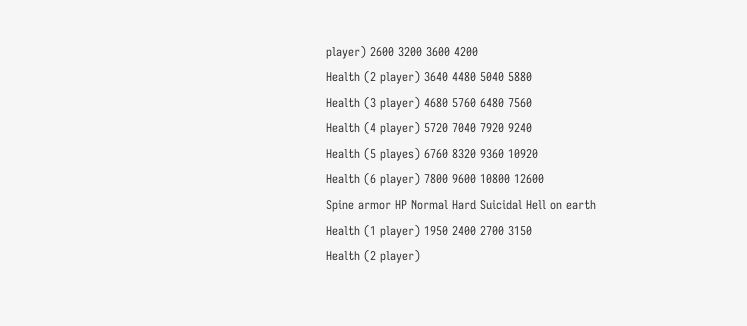player) 2600 3200 3600 4200
Health (2 player) 3640 4480 5040 5880
Health (3 player) 4680 5760 6480 7560
Health (4 player) 5720 7040 7920 9240
Health (5 playes) 6760 8320 9360 10920
Health (6 player) 7800 9600 10800 12600
Spine armor HP Normal Hard Suicidal Hell on earth
Health (1 player) 1950 2400 2700 3150
Health (2 player)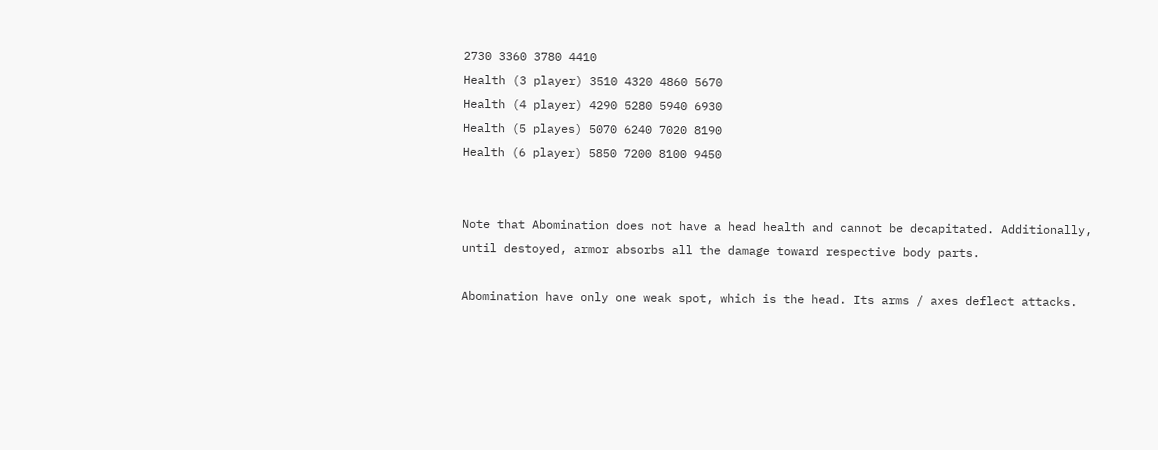2730 3360 3780 4410
Health (3 player) 3510 4320 4860 5670
Health (4 player) 4290 5280 5940 6930
Health (5 playes) 5070 6240 7020 8190
Health (6 player) 5850 7200 8100 9450


Note that Abomination does not have a head health and cannot be decapitated. Additionally, until destoyed, armor absorbs all the damage toward respective body parts.

Abomination have only one weak spot, which is the head. Its arms / axes deflect attacks.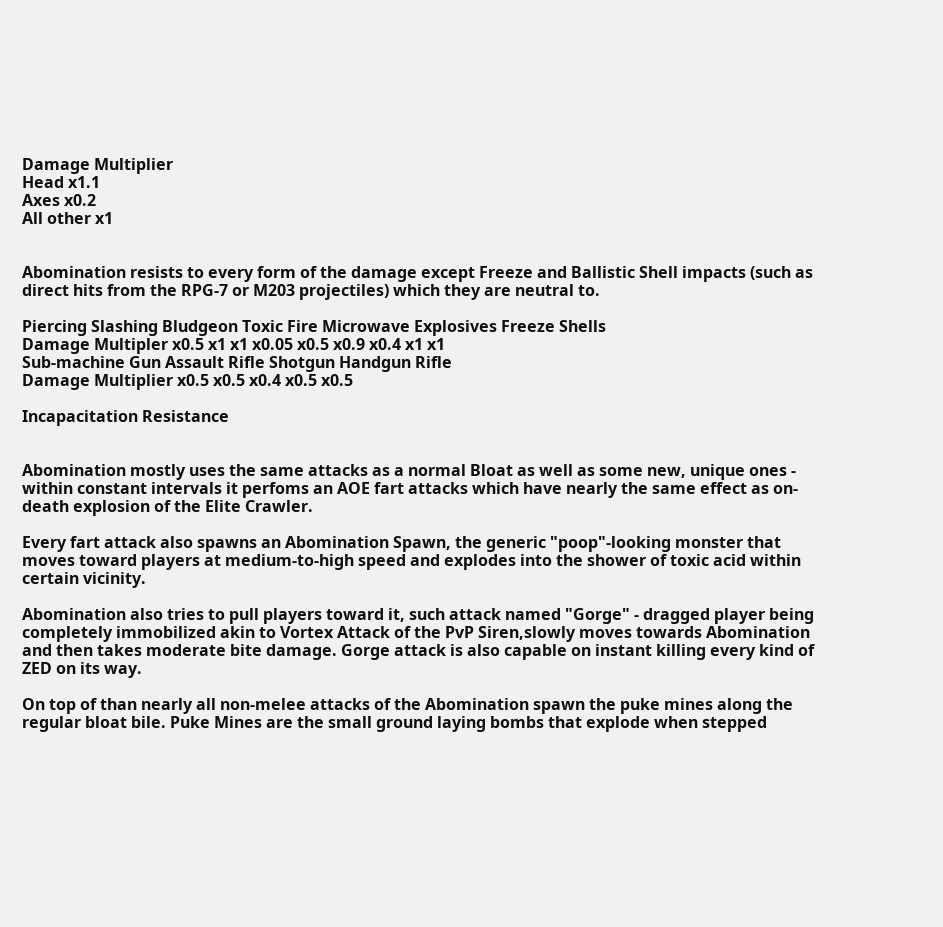Damage Multiplier
Head x1.1
Axes x0.2
All other x1


Abomination resists to every form of the damage except Freeze and Ballistic Shell impacts (such as direct hits from the RPG-7 or M203 projectiles) which they are neutral to.

Piercing Slashing Bludgeon Toxic Fire Microwave Explosives Freeze Shells
Damage Multipler x0.5 x1 x1 x0.05 x0.5 x0.9 x0.4 x1 x1
Sub-machine Gun Assault Rifle Shotgun Handgun Rifle
Damage Multiplier x0.5 x0.5 x0.4 x0.5 x0.5

Incapacitation Resistance


Abomination mostly uses the same attacks as a normal Bloat as well as some new, unique ones - within constant intervals it perfoms an AOE fart attacks which have nearly the same effect as on-death explosion of the Elite Crawler.

Every fart attack also spawns an Abomination Spawn, the generic "poop"-looking monster that moves toward players at medium-to-high speed and explodes into the shower of toxic acid within certain vicinity.

Abomination also tries to pull players toward it, such attack named "Gorge" - dragged player being completely immobilized akin to Vortex Attack of the PvP Siren,slowly moves towards Abomination and then takes moderate bite damage. Gorge attack is also capable on instant killing every kind of ZED on its way.

On top of than nearly all non-melee attacks of the Abomination spawn the puke mines along the regular bloat bile. Puke Mines are the small ground laying bombs that explode when stepped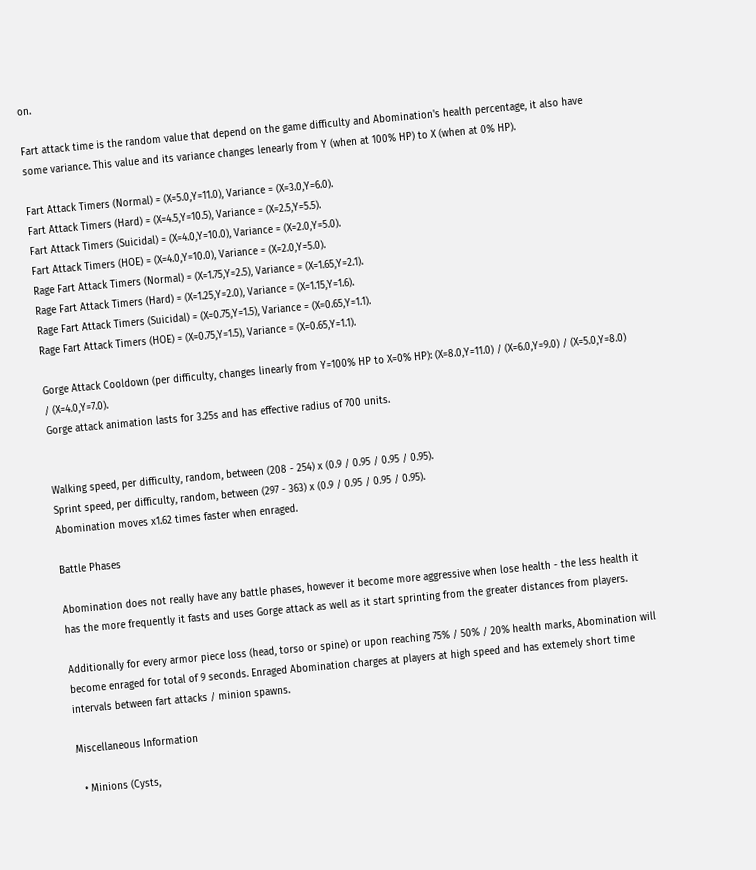on.

Fart attack time is the random value that depend on the game difficulty and Abomination's health percentage, it also have some variance. This value and its variance changes lenearly from Y (when at 100% HP) to X (when at 0% HP).

Fart Attack Timers (Normal) = (X=5.0,Y=11.0), Variance = (X=3.0,Y=6.0).
Fart Attack Timers (Hard) = (X=4.5,Y=10.5), Variance = (X=2.5,Y=5.5).
Fart Attack Timers (Suicidal) = (X=4.0,Y=10.0), Variance = (X=2.0,Y=5.0).
Fart Attack Timers (HOE) = (X=4.0,Y=10.0), Variance = (X=2.0,Y=5.0).
Rage Fart Attack Timers (Normal) = (X=1.75,Y=2.5), Variance = (X=1.65,Y=2.1).
Rage Fart Attack Timers (Hard) = (X=1.25,Y=2.0), Variance = (X=1.15,Y=1.6).
Rage Fart Attack Timers (Suicidal) = (X=0.75,Y=1.5), Variance = (X=0.65,Y=1.1).
Rage Fart Attack Timers (HOE) = (X=0.75,Y=1.5), Variance = (X=0.65,Y=1.1).

Gorge Attack Cooldown (per difficulty, changes linearly from Y=100% HP to X=0% HP): (X=8.0,Y=11.0) / (X=6.0,Y=9.0) / (X=5.0,Y=8.0) / (X=4.0,Y=7.0).
Gorge attack animation lasts for 3.25s and has effective radius of 700 units.


Walking speed, per difficulty, random, between (208 - 254) x (0.9 / 0.95 / 0.95 / 0.95).
Sprint speed, per difficulty, random, between (297 - 363) x (0.9 / 0.95 / 0.95 / 0.95).
Abomination moves x1.62 times faster when enraged.

Battle Phases

Abomination does not really have any battle phases, however it become more aggressive when lose health - the less health it has the more frequently it fasts and uses Gorge attack as well as it start sprinting from the greater distances from players.

Additionally for every armor piece loss (head, torso or spine) or upon reaching 75% / 50% / 20% health marks, Abomination will become enraged for total of 9 seconds. Enraged Abomination charges at players at high speed and has extemely short time intervals between fart attacks / minion spawns.

Miscellaneous Information

  • Minions (Cysts,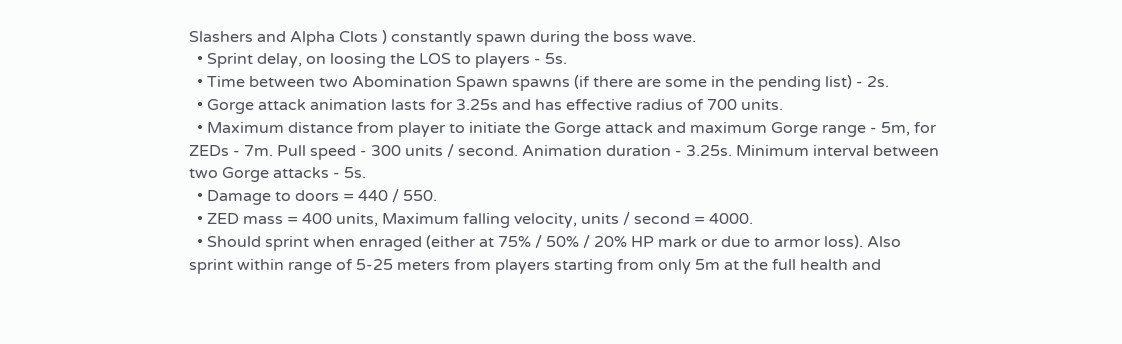Slashers and Alpha Clots ) constantly spawn during the boss wave.
  • Sprint delay, on loosing the LOS to players - 5s.
  • Time between two Abomination Spawn spawns (if there are some in the pending list) - 2s.
  • Gorge attack animation lasts for 3.25s and has effective radius of 700 units.
  • Maximum distance from player to initiate the Gorge attack and maximum Gorge range - 5m, for ZEDs - 7m. Pull speed - 300 units / second. Animation duration - 3.25s. Minimum interval between two Gorge attacks - 5s.
  • Damage to doors = 440 / 550.
  • ZED mass = 400 units, Maximum falling velocity, units / second = 4000.
  • Should sprint when enraged (either at 75% / 50% / 20% HP mark or due to armor loss). Also sprint within range of 5-25 meters from players starting from only 5m at the full health and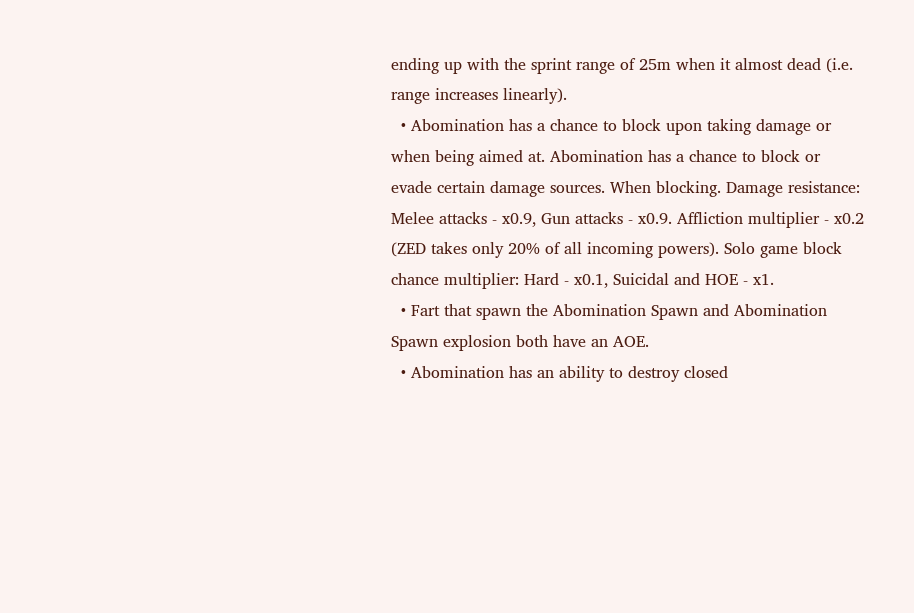ending up with the sprint range of 25m when it almost dead (i.e. range increases linearly).
  • Abomination has a chance to block upon taking damage or when being aimed at. Abomination has a chance to block or evade certain damage sources. When blocking. Damage resistance: Melee attacks - x0.9, Gun attacks - x0.9. Affliction multiplier - x0.2 (ZED takes only 20% of all incoming powers). Solo game block chance multiplier: Hard - x0.1, Suicidal and HOE - x1.
  • Fart that spawn the Abomination Spawn and Abomination Spawn explosion both have an AOE.
  • Abomination has an ability to destroy closed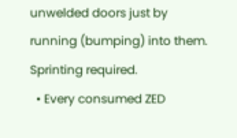unwelded doors just by running (bumping) into them. Sprinting required.
  • Every consumed ZED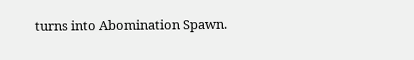turns into Abomination Spawn.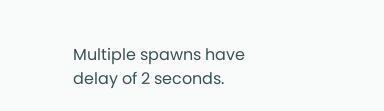Multiple spawns have delay of 2 seconds.